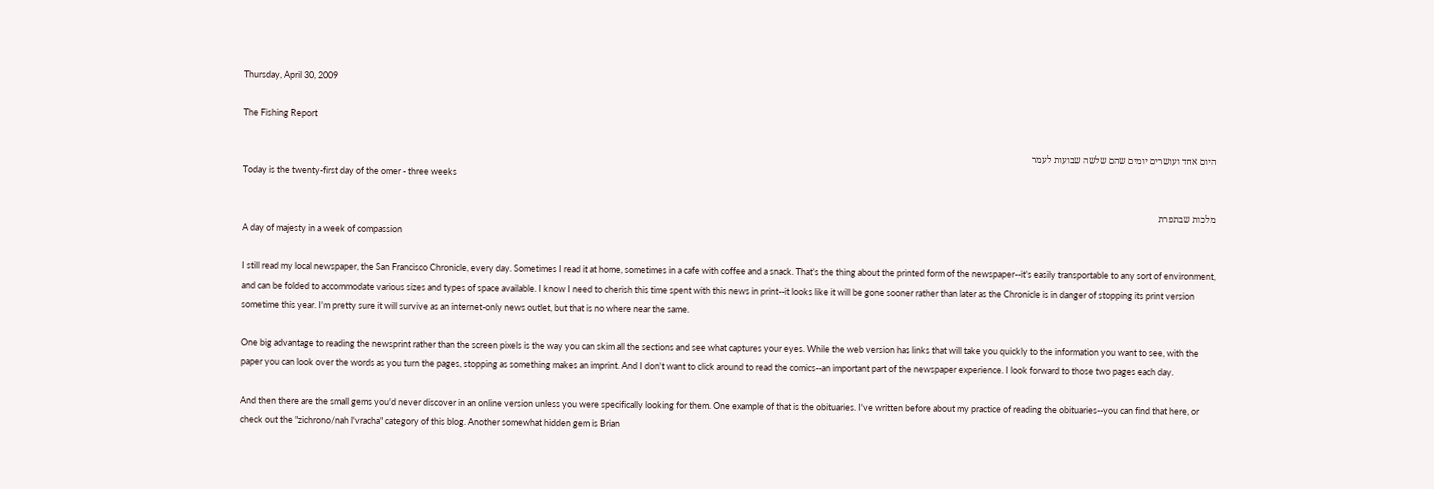Thursday, April 30, 2009

The Fishing Report

היום אחד ועושרים יומים שהם שלשה שבועות לעמר
Today is the twenty-first day of the omer - three weeks

מלכות שבתפרת
A day of majesty in a week of compassion

I still read my local newspaper, the San Francisco Chronicle, every day. Sometimes I read it at home, sometimes in a cafe with coffee and a snack. That's the thing about the printed form of the newspaper--it's easily transportable to any sort of environment, and can be folded to accommodate various sizes and types of space available. I know I need to cherish this time spent with this news in print--it looks like it will be gone sooner rather than later as the Chronicle is in danger of stopping its print version sometime this year. I'm pretty sure it will survive as an internet-only news outlet, but that is no where near the same.

One big advantage to reading the newsprint rather than the screen pixels is the way you can skim all the sections and see what captures your eyes. While the web version has links that will take you quickly to the information you want to see, with the paper you can look over the words as you turn the pages, stopping as something makes an imprint. And I don't want to click around to read the comics--an important part of the newspaper experience. I look forward to those two pages each day.

And then there are the small gems you'd never discover in an online version unless you were specifically looking for them. One example of that is the obituaries. I've written before about my practice of reading the obituaries--you can find that here, or check out the "zichrono/nah l'vracha" category of this blog. Another somewhat hidden gem is Brian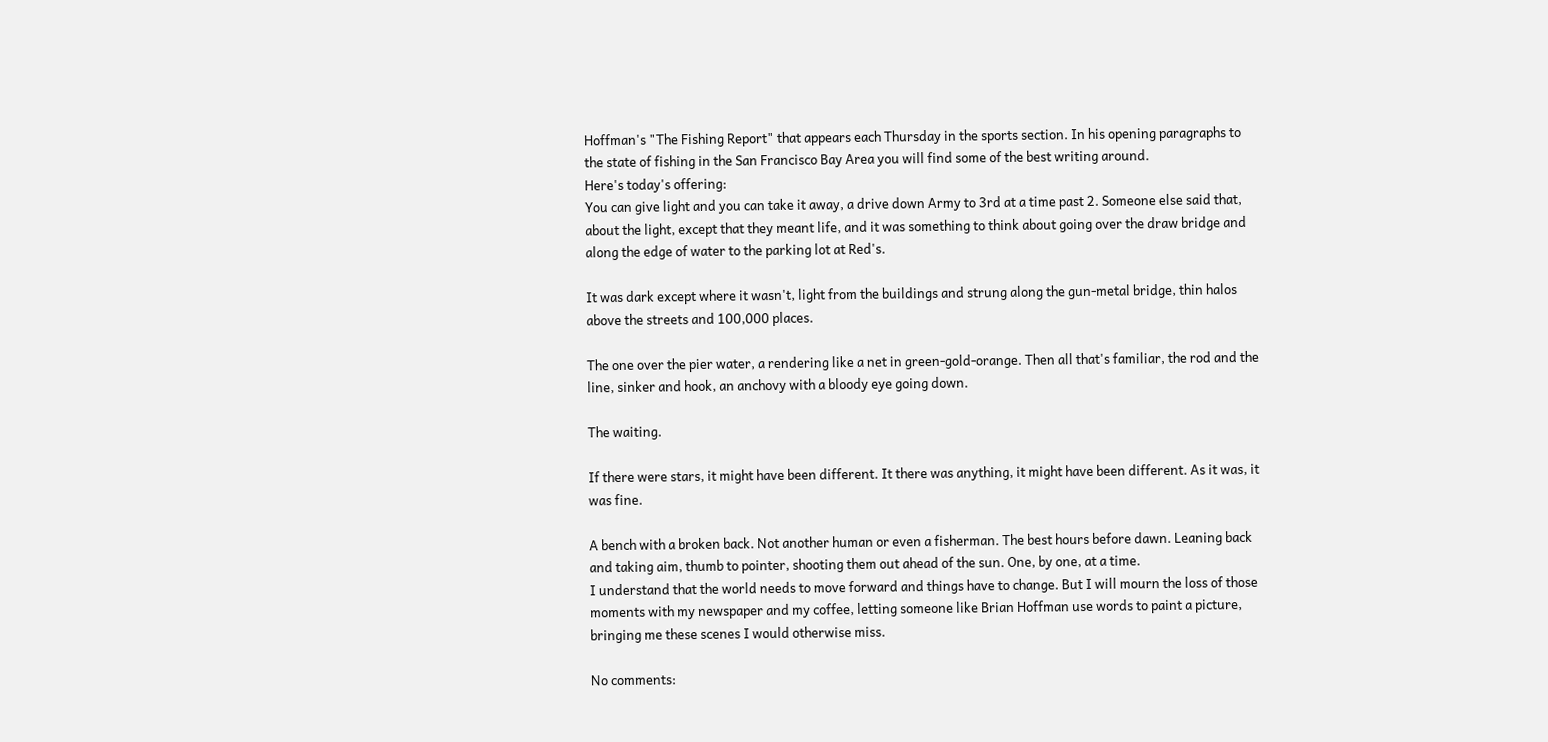Hoffman's "The Fishing Report" that appears each Thursday in the sports section. In his opening paragraphs to the state of fishing in the San Francisco Bay Area you will find some of the best writing around.
Here's today's offering:
You can give light and you can take it away, a drive down Army to 3rd at a time past 2. Someone else said that, about the light, except that they meant life, and it was something to think about going over the draw bridge and along the edge of water to the parking lot at Red's.

It was dark except where it wasn't, light from the buildings and strung along the gun-metal bridge, thin halos above the streets and 100,000 places.

The one over the pier water, a rendering like a net in green-gold-orange. Then all that's familiar, the rod and the line, sinker and hook, an anchovy with a bloody eye going down.

The waiting.

If there were stars, it might have been different. It there was anything, it might have been different. As it was, it was fine.

A bench with a broken back. Not another human or even a fisherman. The best hours before dawn. Leaning back and taking aim, thumb to pointer, shooting them out ahead of the sun. One, by one, at a time.
I understand that the world needs to move forward and things have to change. But I will mourn the loss of those moments with my newspaper and my coffee, letting someone like Brian Hoffman use words to paint a picture, bringing me these scenes I would otherwise miss.

No comments: